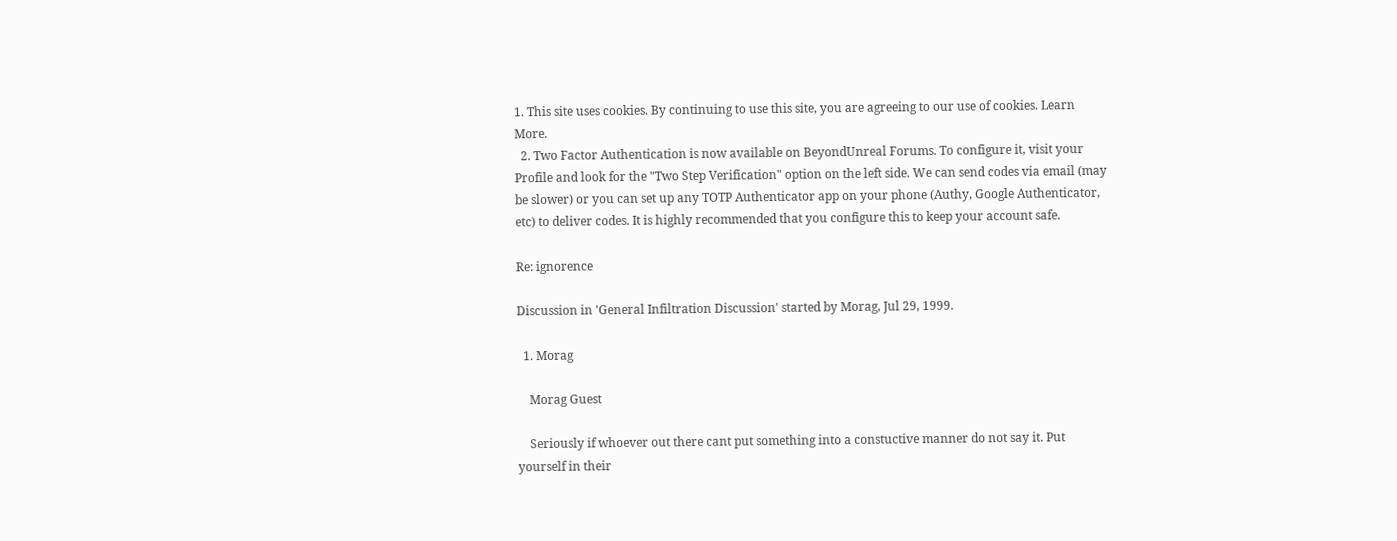1. This site uses cookies. By continuing to use this site, you are agreeing to our use of cookies. Learn More.
  2. Two Factor Authentication is now available on BeyondUnreal Forums. To configure it, visit your Profile and look for the "Two Step Verification" option on the left side. We can send codes via email (may be slower) or you can set up any TOTP Authenticator app on your phone (Authy, Google Authenticator, etc) to deliver codes. It is highly recommended that you configure this to keep your account safe.

Re: ignorence

Discussion in 'General Infiltration Discussion' started by Morag, Jul 29, 1999.

  1. Morag

    Morag Guest

    Seriously if whoever out there cant put something into a constuctive manner do not say it. Put yourself in their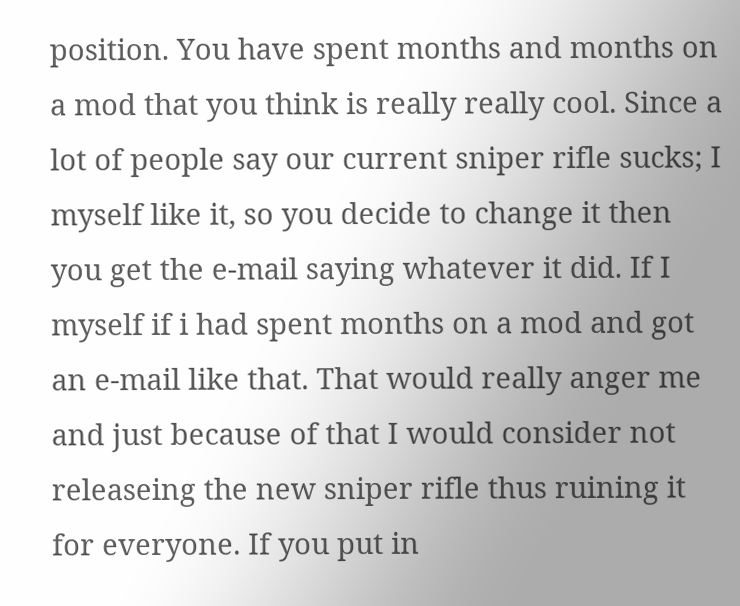position. You have spent months and months on a mod that you think is really really cool. Since a lot of people say our current sniper rifle sucks; I myself like it, so you decide to change it then you get the e-mail saying whatever it did. If I myself if i had spent months on a mod and got an e-mail like that. That would really anger me and just because of that I would consider not releaseing the new sniper rifle thus ruining it for everyone. If you put in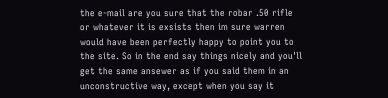the e-mail are you sure that the robar .50 rifle or whatever it is exsists then im sure warren would have been perfectly happy to point you to the site. So in the end say things nicely and you'll get the same ansewer as if you said them in an unconstructive way, except when you say it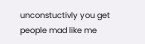unconstuctivly you get people mad like me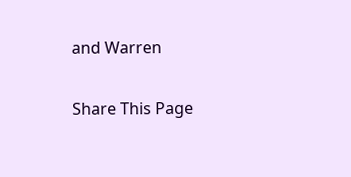and Warren

Share This Page